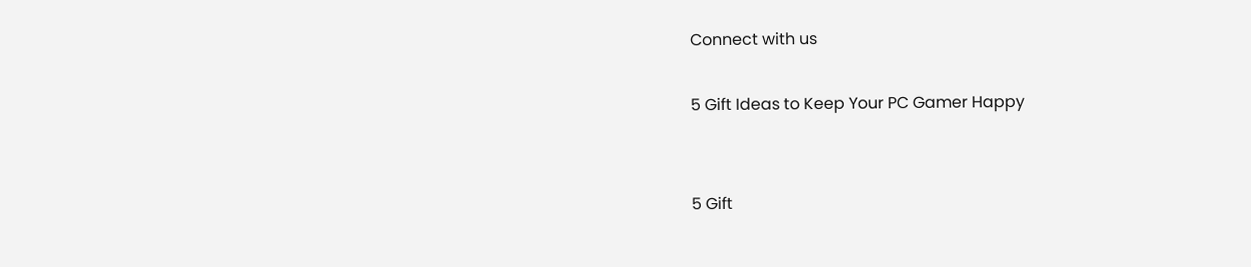Connect with us

5 Gift Ideas to Keep Your PC Gamer Happy


5 Gift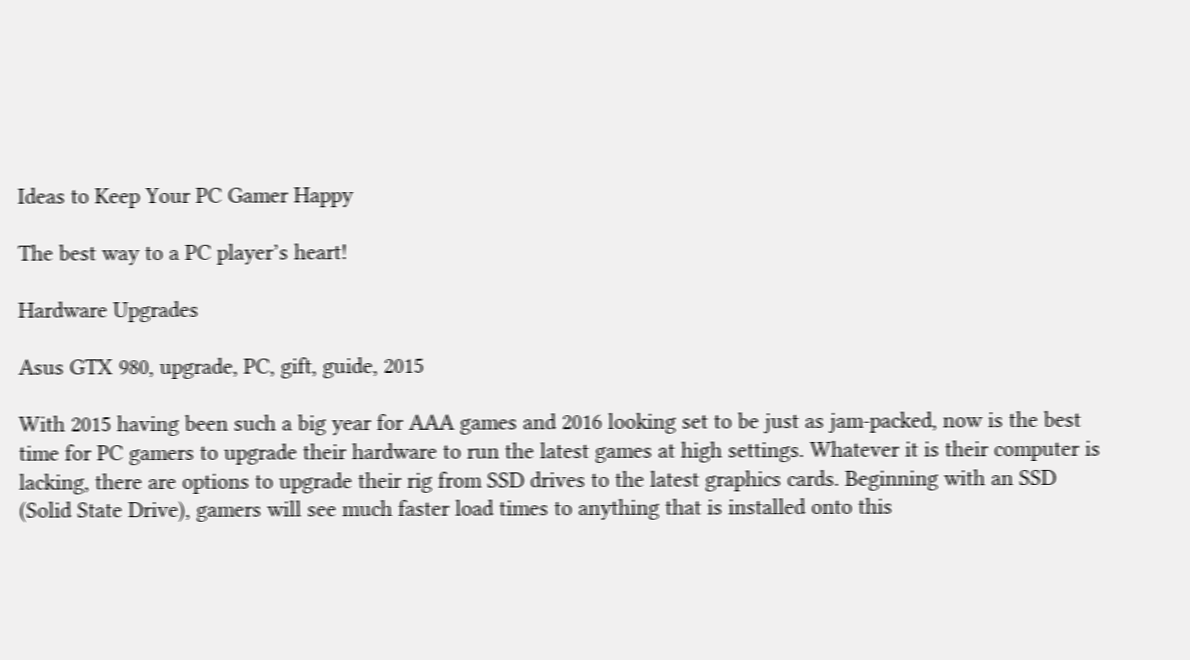Ideas to Keep Your PC Gamer Happy

The best way to a PC player’s heart!

Hardware Upgrades

Asus GTX 980, upgrade, PC, gift, guide, 2015

With 2015 having been such a big year for AAA games and 2016 looking set to be just as jam-packed, now is the best time for PC gamers to upgrade their hardware to run the latest games at high settings. Whatever it is their computer is lacking, there are options to upgrade their rig from SSD drives to the latest graphics cards. Beginning with an SSD (Solid State Drive), gamers will see much faster load times to anything that is installed onto this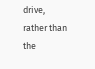drive, rather than the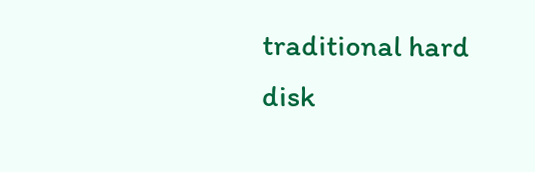traditional hard disk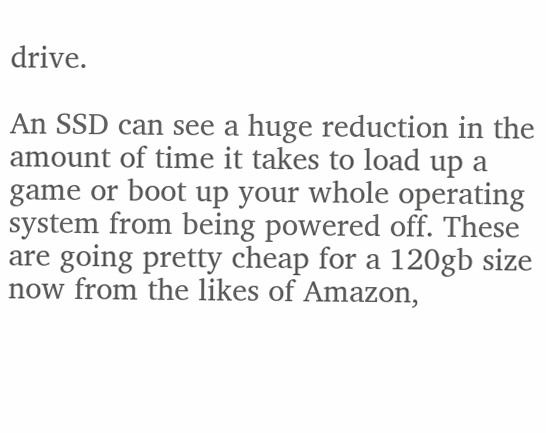drive.

An SSD can see a huge reduction in the amount of time it takes to load up a game or boot up your whole operating system from being powered off. These are going pretty cheap for a 120gb size now from the likes of Amazon,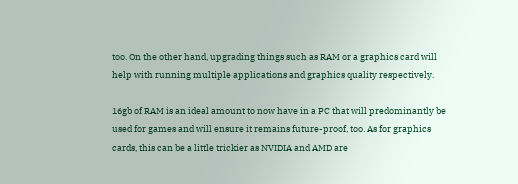too. On the other hand, upgrading things such as RAM or a graphics card will help with running multiple applications and graphics quality respectively.

16gb of RAM is an ideal amount to now have in a PC that will predominantly be used for games and will ensure it remains future-proof, too. As for graphics cards, this can be a little trickier as NVIDIA and AMD are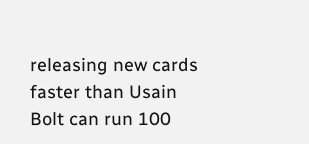releasing new cards faster than Usain Bolt can run 100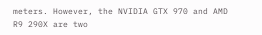meters. However, the NVIDIA GTX 970 and AMD R9 290X are two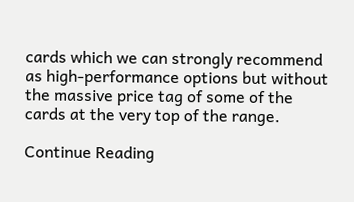cards which we can strongly recommend as high-performance options but without the massive price tag of some of the cards at the very top of the range.

Continue Reading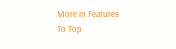More in Features
To Top